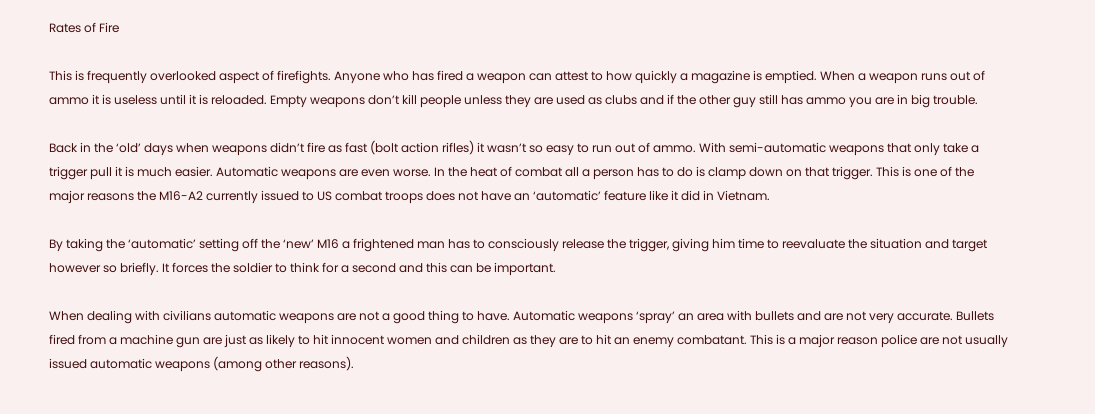Rates of Fire

This is frequently overlooked aspect of firefights. Anyone who has fired a weapon can attest to how quickly a magazine is emptied. When a weapon runs out of ammo it is useless until it is reloaded. Empty weapons don’t kill people unless they are used as clubs and if the other guy still has ammo you are in big trouble.

Back in the ‘old’ days when weapons didn’t fire as fast (bolt action rifles) it wasn’t so easy to run out of ammo. With semi-automatic weapons that only take a trigger pull it is much easier. Automatic weapons are even worse. In the heat of combat all a person has to do is clamp down on that trigger. This is one of the major reasons the M16-A2 currently issued to US combat troops does not have an ‘automatic’ feature like it did in Vietnam.

By taking the ‘automatic’ setting off the ‘new’ M16 a frightened man has to consciously release the trigger, giving him time to reevaluate the situation and target however so briefly. It forces the soldier to think for a second and this can be important.

When dealing with civilians automatic weapons are not a good thing to have. Automatic weapons ‘spray’ an area with bullets and are not very accurate. Bullets fired from a machine gun are just as likely to hit innocent women and children as they are to hit an enemy combatant. This is a major reason police are not usually issued automatic weapons (among other reasons).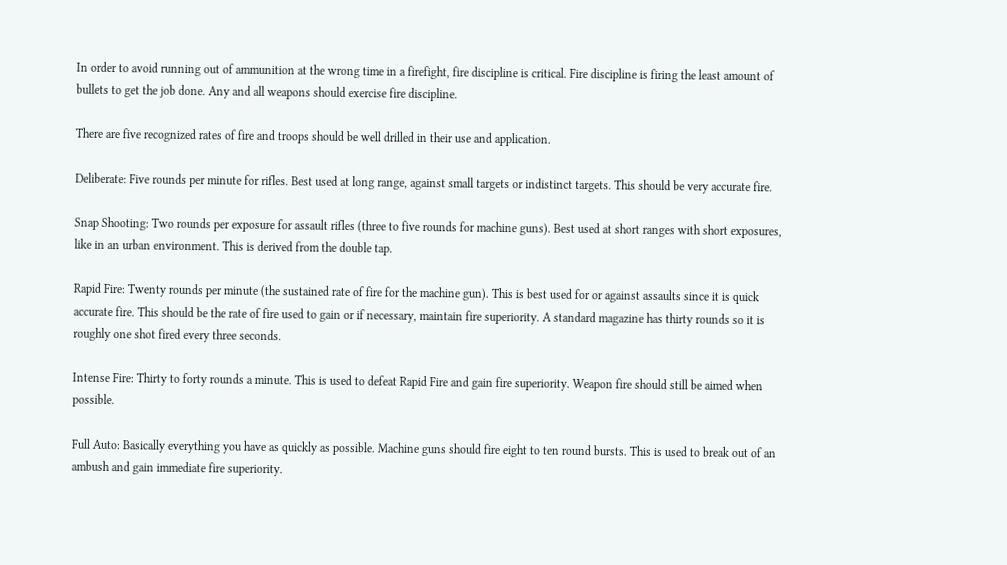In order to avoid running out of ammunition at the wrong time in a firefight, fire discipline is critical. Fire discipline is firing the least amount of bullets to get the job done. Any and all weapons should exercise fire discipline.

There are five recognized rates of fire and troops should be well drilled in their use and application.

Deliberate: Five rounds per minute for rifles. Best used at long range, against small targets or indistinct targets. This should be very accurate fire.

Snap Shooting: Two rounds per exposure for assault rifles (three to five rounds for machine guns). Best used at short ranges with short exposures, like in an urban environment. This is derived from the double tap.

Rapid Fire: Twenty rounds per minute (the sustained rate of fire for the machine gun). This is best used for or against assaults since it is quick accurate fire. This should be the rate of fire used to gain or if necessary, maintain fire superiority. A standard magazine has thirty rounds so it is roughly one shot fired every three seconds.

Intense Fire: Thirty to forty rounds a minute. This is used to defeat Rapid Fire and gain fire superiority. Weapon fire should still be aimed when possible.

Full Auto: Basically everything you have as quickly as possible. Machine guns should fire eight to ten round bursts. This is used to break out of an ambush and gain immediate fire superiority.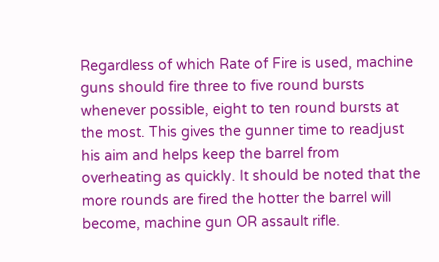Regardless of which Rate of Fire is used, machine guns should fire three to five round bursts whenever possible, eight to ten round bursts at the most. This gives the gunner time to readjust his aim and helps keep the barrel from overheating as quickly. It should be noted that the more rounds are fired the hotter the barrel will become, machine gun OR assault rifle.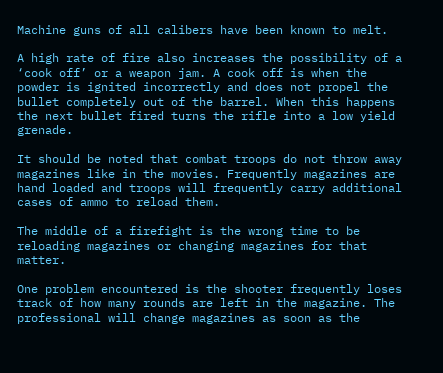Machine guns of all calibers have been known to melt.

A high rate of fire also increases the possibility of a ‘cook off’ or a weapon jam. A cook off is when the powder is ignited incorrectly and does not propel the bullet completely out of the barrel. When this happens the next bullet fired turns the rifle into a low yield grenade.

It should be noted that combat troops do not throw away magazines like in the movies. Frequently magazines are hand loaded and troops will frequently carry additional cases of ammo to reload them.

The middle of a firefight is the wrong time to be reloading magazines or changing magazines for that matter.

One problem encountered is the shooter frequently loses track of how many rounds are left in the magazine. The professional will change magazines as soon as the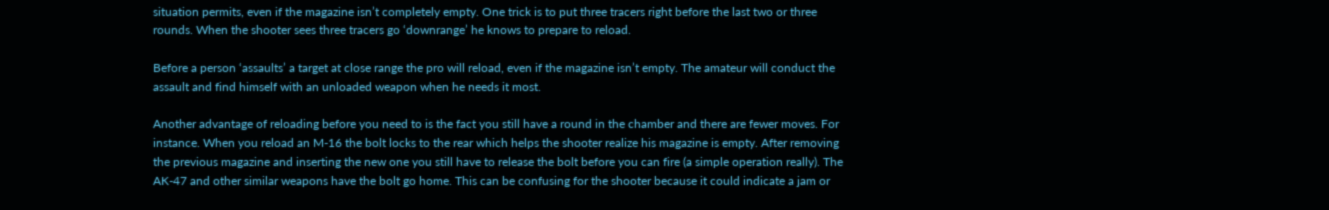situation permits, even if the magazine isn’t completely empty. One trick is to put three tracers right before the last two or three rounds. When the shooter sees three tracers go ‘downrange’ he knows to prepare to reload.

Before a person ‘assaults’ a target at close range the pro will reload, even if the magazine isn’t empty. The amateur will conduct the assault and find himself with an unloaded weapon when he needs it most.

Another advantage of reloading before you need to is the fact you still have a round in the chamber and there are fewer moves. For instance. When you reload an M-16 the bolt locks to the rear which helps the shooter realize his magazine is empty. After removing the previous magazine and inserting the new one you still have to release the bolt before you can fire (a simple operation really). The AK-47 and other similar weapons have the bolt go home. This can be confusing for the shooter because it could indicate a jam or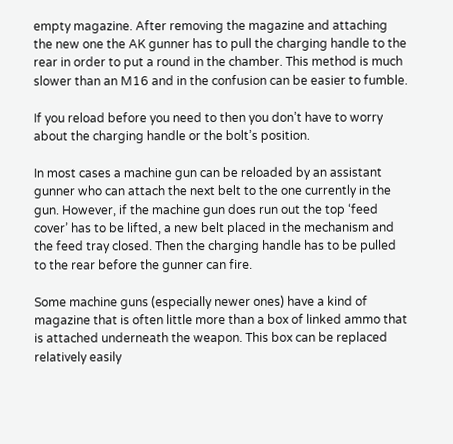empty magazine. After removing the magazine and attaching the new one the AK gunner has to pull the charging handle to the rear in order to put a round in the chamber. This method is much slower than an M16 and in the confusion can be easier to fumble.

If you reload before you need to then you don’t have to worry about the charging handle or the bolt’s position.

In most cases a machine gun can be reloaded by an assistant gunner who can attach the next belt to the one currently in the gun. However, if the machine gun does run out the top ‘feed cover’ has to be lifted, a new belt placed in the mechanism and the feed tray closed. Then the charging handle has to be pulled to the rear before the gunner can fire.

Some machine guns (especially newer ones) have a kind of magazine that is often little more than a box of linked ammo that is attached underneath the weapon. This box can be replaced relatively easily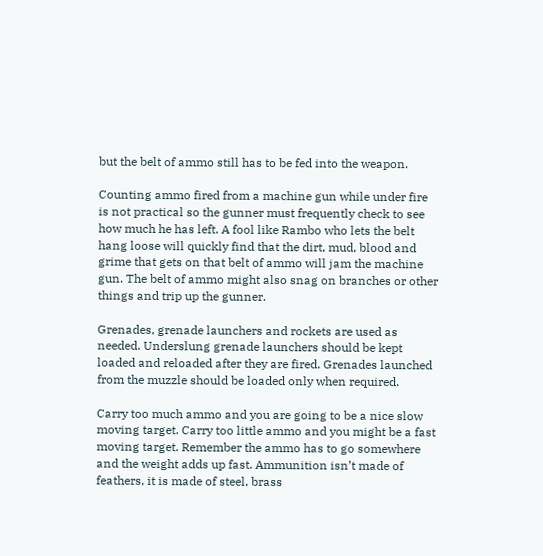but the belt of ammo still has to be fed into the weapon.

Counting ammo fired from a machine gun while under fire is not practical so the gunner must frequently check to see how much he has left. A fool like Rambo who lets the belt hang loose will quickly find that the dirt, mud, blood and grime that gets on that belt of ammo will jam the machine gun. The belt of ammo might also snag on branches or other things and trip up the gunner.

Grenades, grenade launchers and rockets are used as needed. Underslung grenade launchers should be kept loaded and reloaded after they are fired. Grenades launched from the muzzle should be loaded only when required.

Carry too much ammo and you are going to be a nice slow moving target. Carry too little ammo and you might be a fast moving target. Remember the ammo has to go somewhere and the weight adds up fast. Ammunition isn’t made of feathers, it is made of steel, brass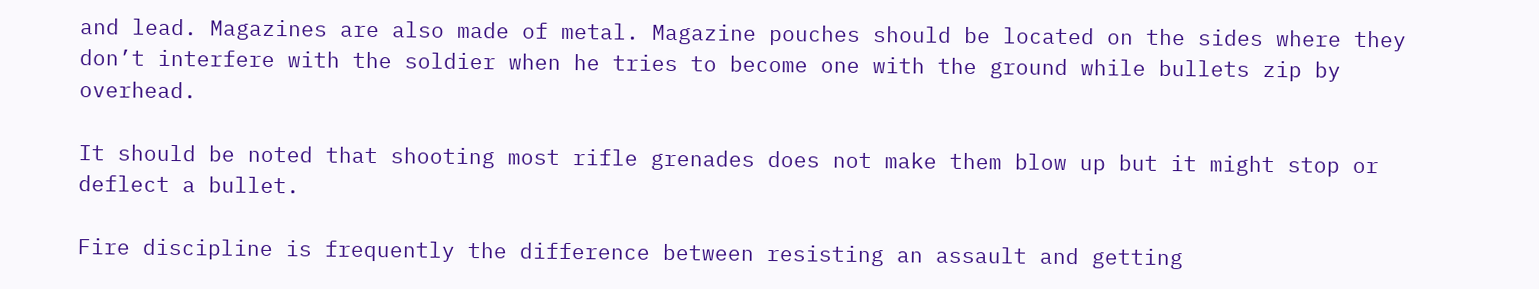and lead. Magazines are also made of metal. Magazine pouches should be located on the sides where they don’t interfere with the soldier when he tries to become one with the ground while bullets zip by overhead.

It should be noted that shooting most rifle grenades does not make them blow up but it might stop or deflect a bullet.

Fire discipline is frequently the difference between resisting an assault and getting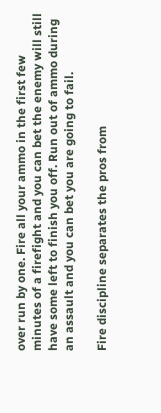over run by one. Fire all your ammo in the first few minutes of a firefight and you can bet the enemy will still have some left to finish you off. Run out of ammo during an assault and you can bet you are going to fail.

Fire discipline separates the pros from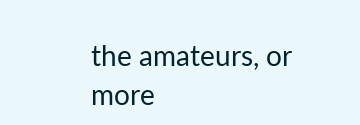the amateurs, or more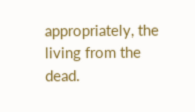appropriately, the living from the dead.